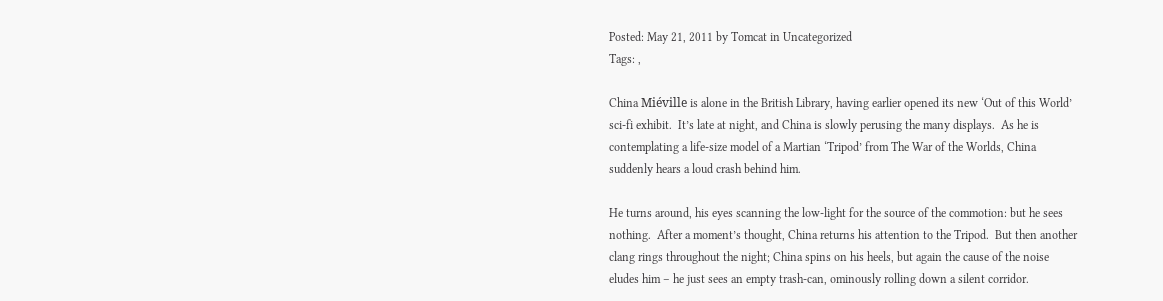Posted: May 21, 2011 by Tomcat in Uncategorized
Tags: ,

China Miéville is alone in the British Library, having earlier opened its new ‘Out of this World’ sci-fi exhibit.  It’s late at night, and China is slowly perusing the many displays.  As he is contemplating a life-size model of a Martian ‘Tripod’ from The War of the Worlds, China suddenly hears a loud crash behind him.

He turns around, his eyes scanning the low-light for the source of the commotion: but he sees nothing.  After a moment’s thought, China returns his attention to the Tripod.  But then another clang rings throughout the night; China spins on his heels, but again the cause of the noise eludes him – he just sees an empty trash-can, ominously rolling down a silent corridor.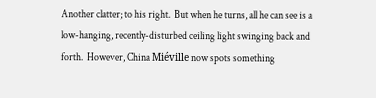Another clatter; to his right.  But when he turns, all he can see is a low-hanging, recently-disturbed ceiling light swinging back and forth.  However, China Miéville now spots something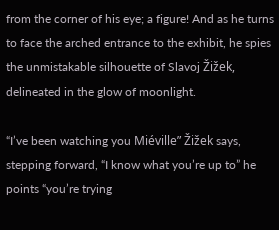from the corner of his eye; a figure! And as he turns to face the arched entrance to the exhibit, he spies the unmistakable silhouette of Slavoj Žižek, delineated in the glow of moonlight.

“I’ve been watching you Miéville” Žižek says, stepping forward, “I know what you’re up to” he points “you’re trying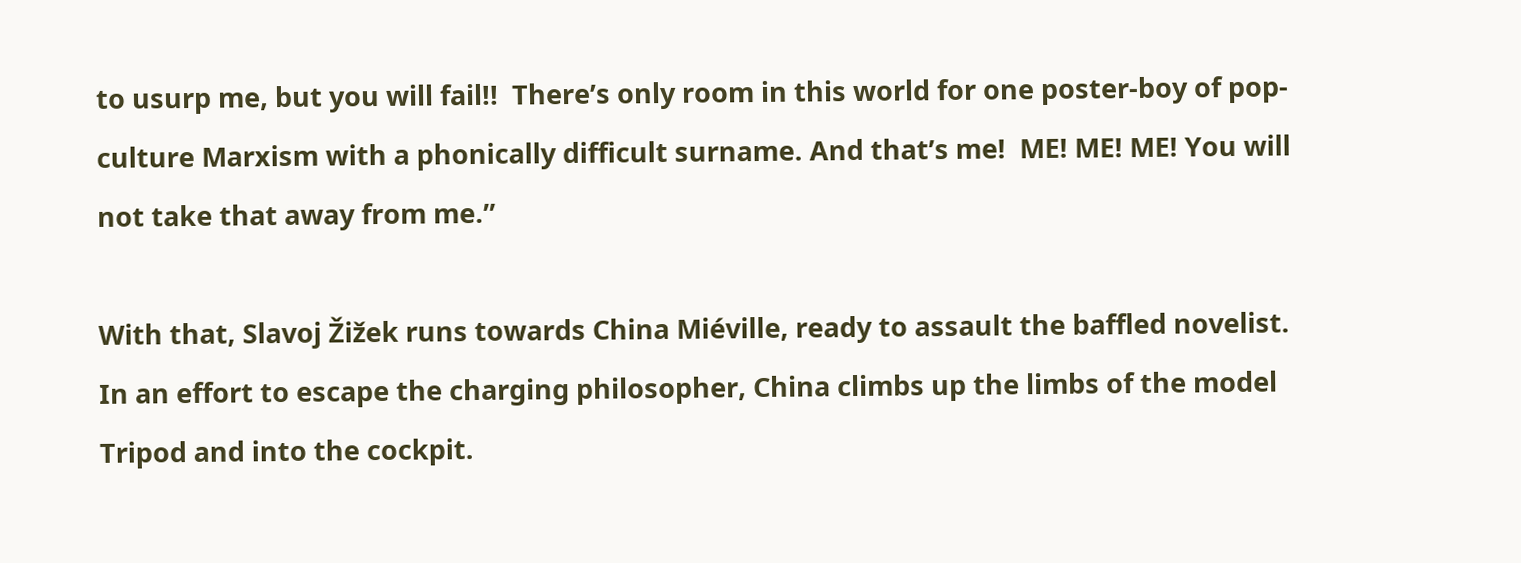to usurp me, but you will fail!!  There’s only room in this world for one poster-boy of pop-culture Marxism with a phonically difficult surname. And that’s me!  ME! ME! ME! You will not take that away from me.”

With that, Slavoj Žižek runs towards China Miéville, ready to assault the baffled novelist.  In an effort to escape the charging philosopher, China climbs up the limbs of the model Tripod and into the cockpit.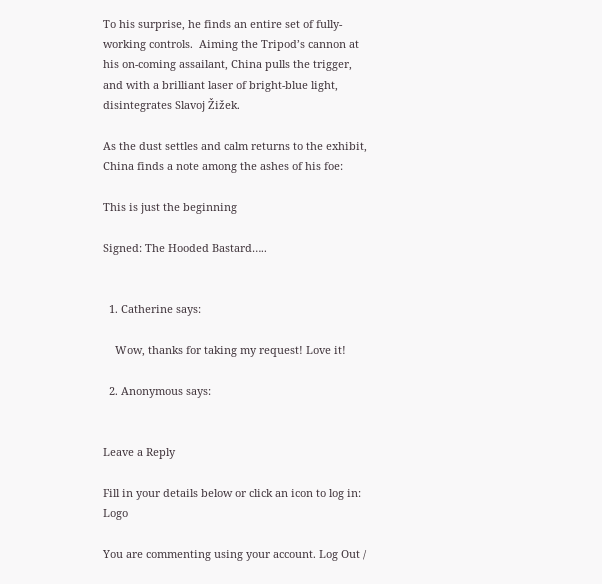To his surprise, he finds an entire set of fully-working controls.  Aiming the Tripod’s cannon at his on-coming assailant, China pulls the trigger, and with a brilliant laser of bright-blue light, disintegrates Slavoj Žižek.

As the dust settles and calm returns to the exhibit, China finds a note among the ashes of his foe:

This is just the beginning

Signed: The Hooded Bastard…..


  1. Catherine says:

    Wow, thanks for taking my request! Love it!

  2. Anonymous says:


Leave a Reply

Fill in your details below or click an icon to log in: Logo

You are commenting using your account. Log Out /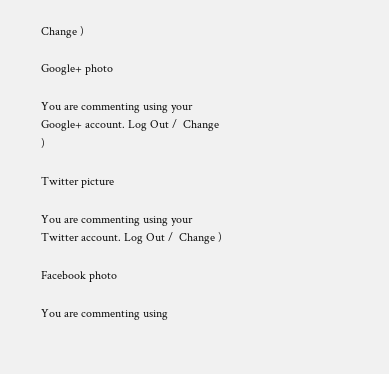Change )

Google+ photo

You are commenting using your Google+ account. Log Out /  Change )

Twitter picture

You are commenting using your Twitter account. Log Out /  Change )

Facebook photo

You are commenting using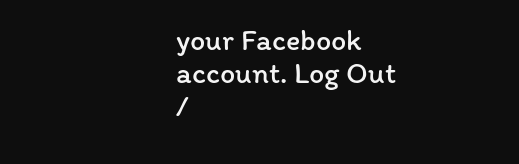your Facebook account. Log Out /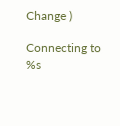Change )

Connecting to %s